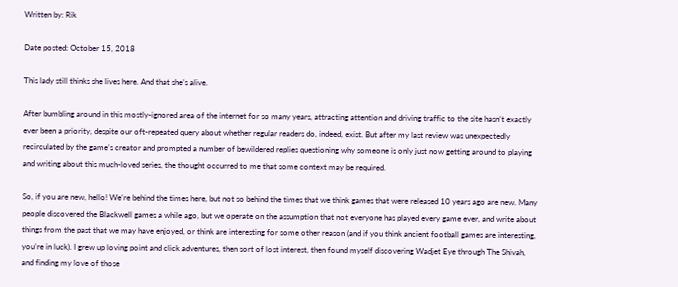Written by: Rik

Date posted: October 15, 2018

This lady still thinks she lives here. And that she’s alive.

After bumbling around in this mostly-ignored area of the internet for so many years, attracting attention and driving traffic to the site hasn’t exactly ever been a priority, despite our oft-repeated query about whether regular readers do, indeed, exist. But after my last review was unexpectedly recirculated by the game’s creator and prompted a number of bewildered replies questioning why someone is only just now getting around to playing and writing about this much-loved series, the thought occurred to me that some context may be required.

So, if you are new, hello! We’re behind the times here, but not so behind the times that we think games that were released 10 years ago are new. Many people discovered the Blackwell games a while ago, but we operate on the assumption that not everyone has played every game ever, and write about things from the past that we may have enjoyed, or think are interesting for some other reason (and if you think ancient football games are interesting, you’re in luck). I grew up loving point and click adventures, then sort of lost interest, then found myself discovering Wadjet Eye through The Shivah, and finding my love of those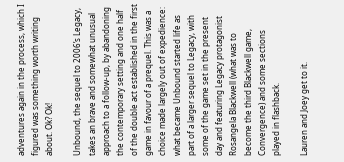adventures again in the process, which I figured was something worth writing about. Ok? Ok!

Unbound, the sequel to 2006’s Legacy, takes an brave and somewhat unusual approach to a follow-up, by abandoning the contemporary setting and one half of the double act established in the first game in favour of a prequel. This was a choice made largely out of expedience: what became Unbound started life as part of a larger sequel to Legacy, with some of the game set in the present day and featuring Legacy protagonist Rosangela Blackwell (what was to become the third Blackwell game, Convergence) and some sections played in flashback.

Lauren and Joey get to it.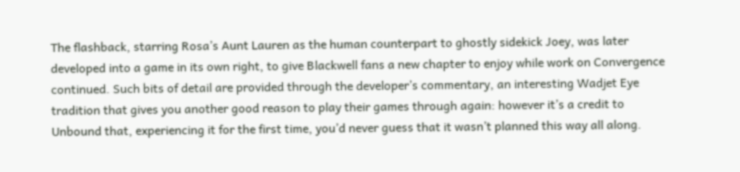The flashback, starring Rosa’s Aunt Lauren as the human counterpart to ghostly sidekick Joey, was later developed into a game in its own right, to give Blackwell fans a new chapter to enjoy while work on Convergence continued. Such bits of detail are provided through the developer’s commentary, an interesting Wadjet Eye tradition that gives you another good reason to play their games through again: however it’s a credit to Unbound that, experiencing it for the first time, you’d never guess that it wasn’t planned this way all along.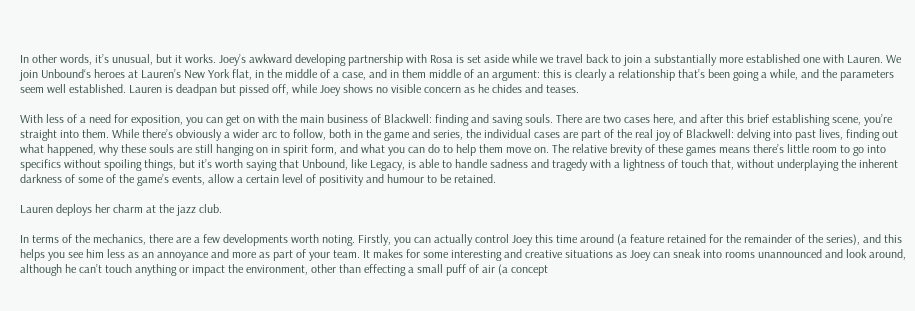In other words, it’s unusual, but it works. Joey’s awkward developing partnership with Rosa is set aside while we travel back to join a substantially more established one with Lauren. We join Unbound‘s heroes at Lauren’s New York flat, in the middle of a case, and in them middle of an argument: this is clearly a relationship that’s been going a while, and the parameters seem well established. Lauren is deadpan but pissed off, while Joey shows no visible concern as he chides and teases.

With less of a need for exposition, you can get on with the main business of Blackwell: finding and saving souls. There are two cases here, and after this brief establishing scene, you’re straight into them. While there’s obviously a wider arc to follow, both in the game and series, the individual cases are part of the real joy of Blackwell: delving into past lives, finding out what happened, why these souls are still hanging on in spirit form, and what you can do to help them move on. The relative brevity of these games means there’s little room to go into specifics without spoiling things, but it’s worth saying that Unbound, like Legacy, is able to handle sadness and tragedy with a lightness of touch that, without underplaying the inherent darkness of some of the game’s events, allow a certain level of positivity and humour to be retained.

Lauren deploys her charm at the jazz club.

In terms of the mechanics, there are a few developments worth noting. Firstly, you can actually control Joey this time around (a feature retained for the remainder of the series), and this helps you see him less as an annoyance and more as part of your team. It makes for some interesting and creative situations as Joey can sneak into rooms unannounced and look around, although he can’t touch anything or impact the environment, other than effecting a small puff of air (a concept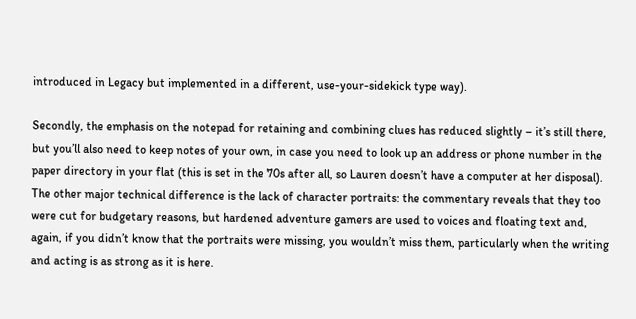introduced in Legacy but implemented in a different, use-your-sidekick type way).

Secondly, the emphasis on the notepad for retaining and combining clues has reduced slightly – it’s still there, but you’ll also need to keep notes of your own, in case you need to look up an address or phone number in the paper directory in your flat (this is set in the 70s after all, so Lauren doesn’t have a computer at her disposal). The other major technical difference is the lack of character portraits: the commentary reveals that they too were cut for budgetary reasons, but hardened adventure gamers are used to voices and floating text and, again, if you didn’t know that the portraits were missing, you wouldn’t miss them, particularly when the writing and acting is as strong as it is here.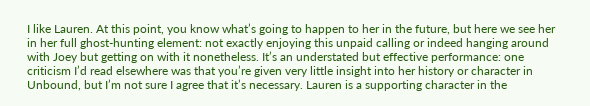I like Lauren. At this point, you know what’s going to happen to her in the future, but here we see her in her full ghost-hunting element: not exactly enjoying this unpaid calling or indeed hanging around with Joey but getting on with it nonetheless. It’s an understated but effective performance: one criticism I’d read elsewhere was that you’re given very little insight into her history or character in Unbound, but I’m not sure I agree that it’s necessary. Lauren is a supporting character in the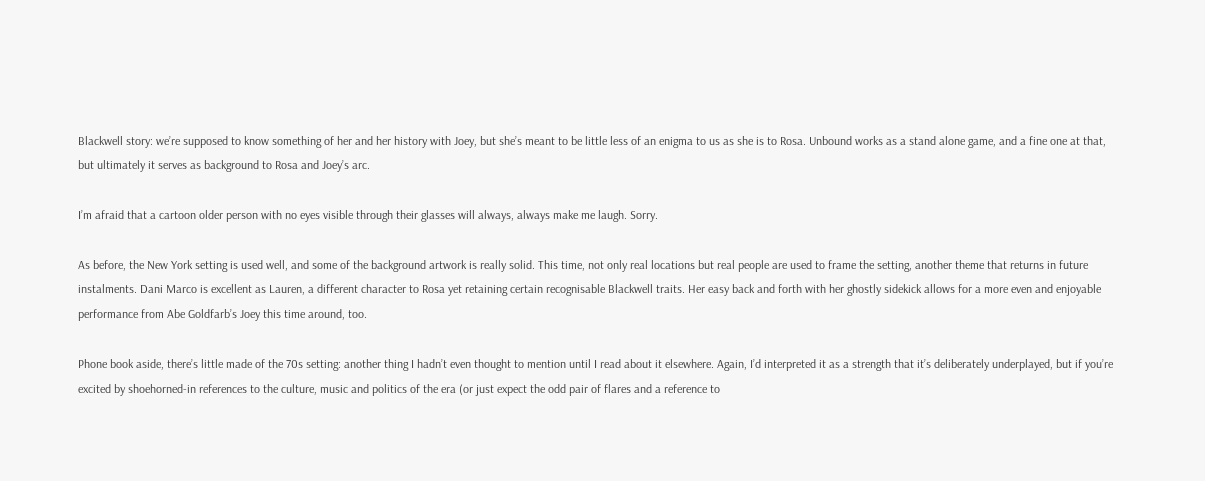Blackwell story: we’re supposed to know something of her and her history with Joey, but she’s meant to be little less of an enigma to us as she is to Rosa. Unbound works as a stand alone game, and a fine one at that, but ultimately it serves as background to Rosa and Joey’s arc.

I’m afraid that a cartoon older person with no eyes visible through their glasses will always, always make me laugh. Sorry.

As before, the New York setting is used well, and some of the background artwork is really solid. This time, not only real locations but real people are used to frame the setting, another theme that returns in future instalments. Dani Marco is excellent as Lauren, a different character to Rosa yet retaining certain recognisable Blackwell traits. Her easy back and forth with her ghostly sidekick allows for a more even and enjoyable performance from Abe Goldfarb’s Joey this time around, too.

Phone book aside, there’s little made of the 70s setting: another thing I hadn’t even thought to mention until I read about it elsewhere. Again, I’d interpreted it as a strength that it’s deliberately underplayed, but if you’re excited by shoehorned-in references to the culture, music and politics of the era (or just expect the odd pair of flares and a reference to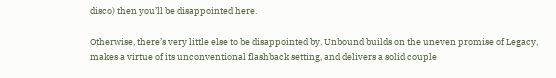disco) then you’ll be disappointed here.

Otherwise, there’s very little else to be disappointed by. Unbound builds on the uneven promise of Legacy, makes a virtue of its unconventional flashback setting, and delivers a solid couple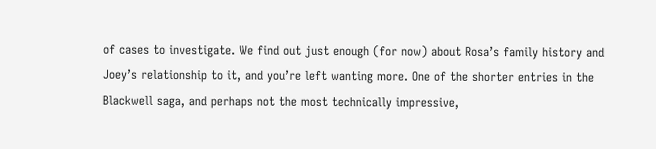of cases to investigate. We find out just enough (for now) about Rosa’s family history and Joey’s relationship to it, and you’re left wanting more. One of the shorter entries in the Blackwell saga, and perhaps not the most technically impressive,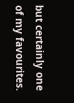but certainly one of my favourites.